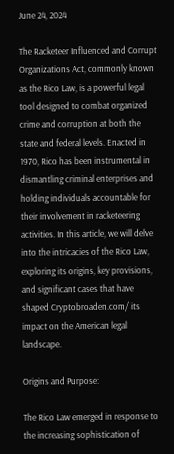June 24, 2024

The Racketeer Influenced and Corrupt Organizations Act, commonly known as the Rico Law, is a powerful legal tool designed to combat organized crime and corruption at both the state and federal levels. Enacted in 1970, Rico has been instrumental in dismantling criminal enterprises and holding individuals accountable for their involvement in racketeering activities. In this article, we will delve into the intricacies of the Rico Law, exploring its origins, key provisions, and significant cases that have shaped Cryptobroaden.com/ its impact on the American legal landscape.

Origins and Purpose:

The Rico Law emerged in response to the increasing sophistication of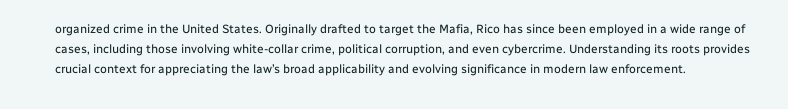organized crime in the United States. Originally drafted to target the Mafia, Rico has since been employed in a wide range of cases, including those involving white-collar crime, political corruption, and even cybercrime. Understanding its roots provides crucial context for appreciating the law’s broad applicability and evolving significance in modern law enforcement.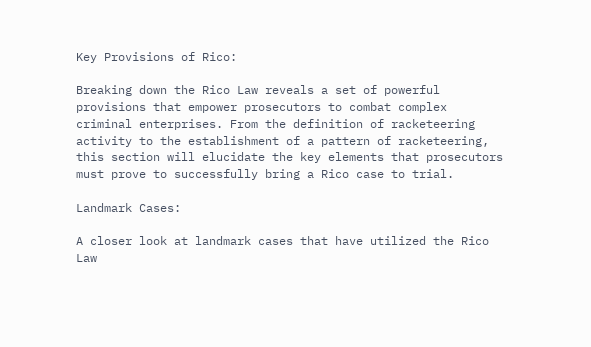Key Provisions of Rico:

Breaking down the Rico Law reveals a set of powerful provisions that empower prosecutors to combat complex criminal enterprises. From the definition of racketeering activity to the establishment of a pattern of racketeering, this section will elucidate the key elements that prosecutors must prove to successfully bring a Rico case to trial.

Landmark Cases:

A closer look at landmark cases that have utilized the Rico Law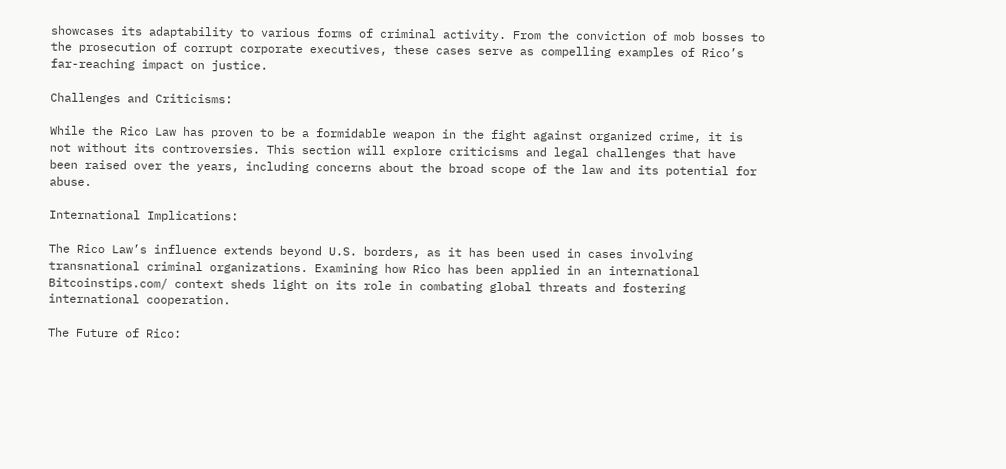showcases its adaptability to various forms of criminal activity. From the conviction of mob bosses to the prosecution of corrupt corporate executives, these cases serve as compelling examples of Rico’s far-reaching impact on justice.

Challenges and Criticisms:

While the Rico Law has proven to be a formidable weapon in the fight against organized crime, it is not without its controversies. This section will explore criticisms and legal challenges that have been raised over the years, including concerns about the broad scope of the law and its potential for abuse.

International Implications:

The Rico Law’s influence extends beyond U.S. borders, as it has been used in cases involving transnational criminal organizations. Examining how Rico has been applied in an international Bitcoinstips.com/ context sheds light on its role in combating global threats and fostering international cooperation.

The Future of Rico: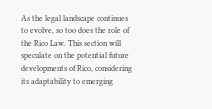As the legal landscape continues to evolve, so too does the role of the Rico Law. This section will speculate on the potential future developments of Rico, considering its adaptability to emerging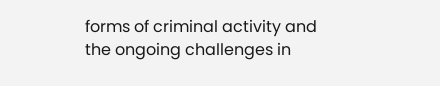forms of criminal activity and the ongoing challenges in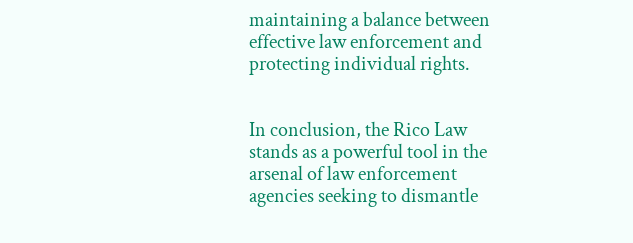maintaining a balance between effective law enforcement and protecting individual rights.


In conclusion, the Rico Law stands as a powerful tool in the arsenal of law enforcement agencies seeking to dismantle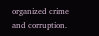organized crime and corruption.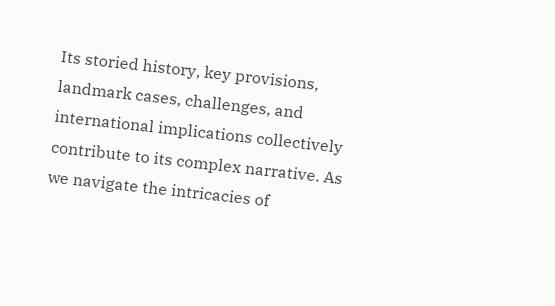Its storied history, key provisions, landmark cases, challenges, and international implications collectively contribute to its complex narrative. As we navigate the intricacies of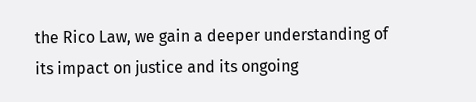the Rico Law, we gain a deeper understanding of its impact on justice and its ongoing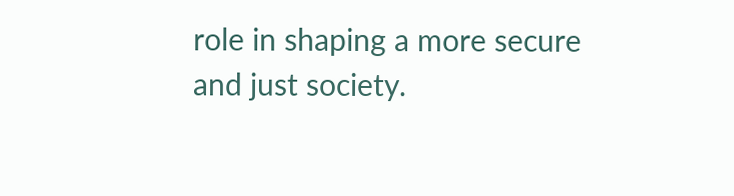role in shaping a more secure and just society.